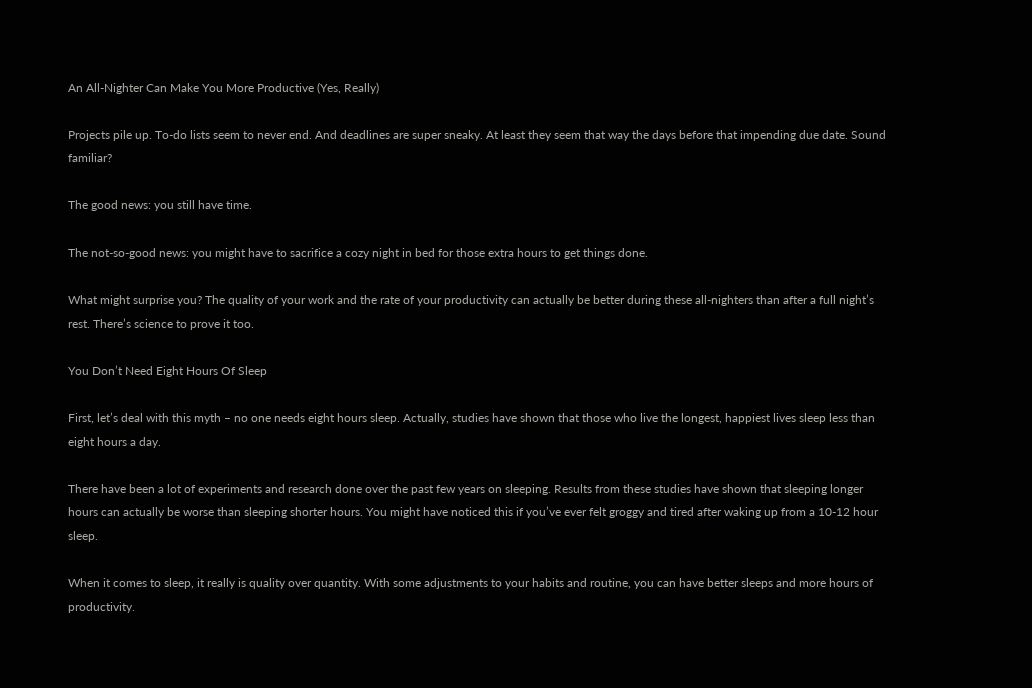An All-Nighter Can Make You More Productive (Yes, Really)

Projects pile up. To-do lists seem to never end. And deadlines are super sneaky. At least they seem that way the days before that impending due date. Sound familiar?

The good news: you still have time.

The not-so-good news: you might have to sacrifice a cozy night in bed for those extra hours to get things done.

What might surprise you? The quality of your work and the rate of your productivity can actually be better during these all-nighters than after a full night’s rest. There’s science to prove it too.

You Don’t Need Eight Hours Of Sleep

First, let’s deal with this myth – no one needs eight hours sleep. Actually, studies have shown that those who live the longest, happiest lives sleep less than eight hours a day.

There have been a lot of experiments and research done over the past few years on sleeping. Results from these studies have shown that sleeping longer hours can actually be worse than sleeping shorter hours. You might have noticed this if you’ve ever felt groggy and tired after waking up from a 10-12 hour sleep.

When it comes to sleep, it really is quality over quantity. With some adjustments to your habits and routine, you can have better sleeps and more hours of productivity.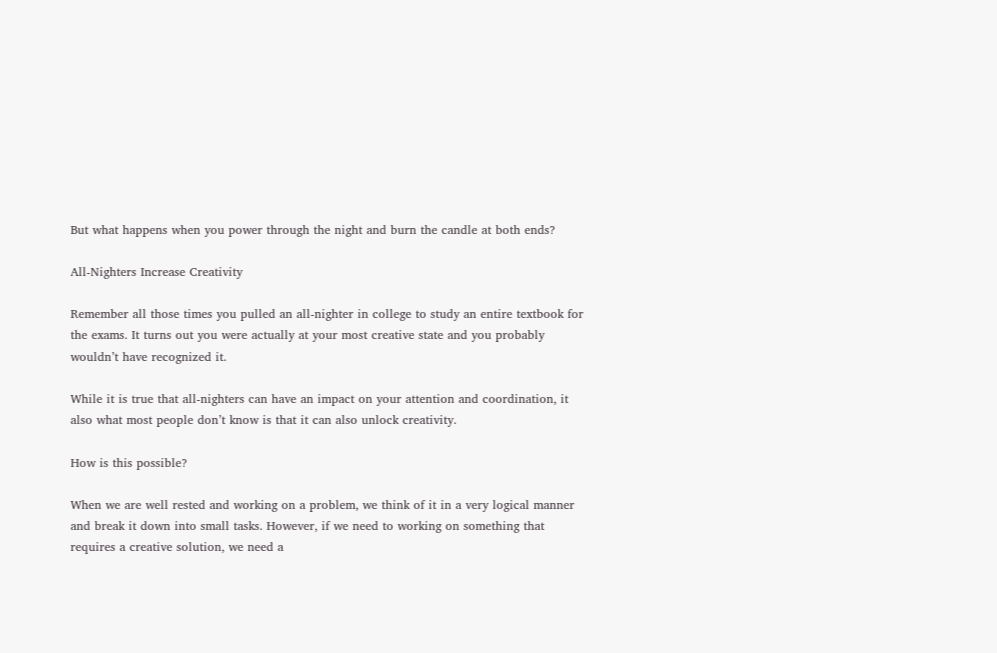But what happens when you power through the night and burn the candle at both ends?

All-Nighters Increase Creativity

Remember all those times you pulled an all-nighter in college to study an entire textbook for the exams. It turns out you were actually at your most creative state and you probably wouldn’t have recognized it.

While it is true that all-nighters can have an impact on your attention and coordination, it also what most people don’t know is that it can also unlock creativity.

How is this possible?

When we are well rested and working on a problem, we think of it in a very logical manner and break it down into small tasks. However, if we need to working on something that requires a creative solution, we need a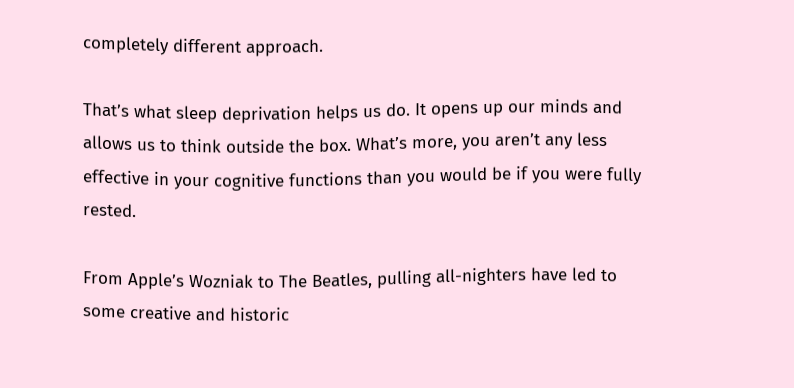completely different approach.

That’s what sleep deprivation helps us do. It opens up our minds and allows us to think outside the box. What’s more, you aren’t any less effective in your cognitive functions than you would be if you were fully rested.

From Apple’s Wozniak to The Beatles, pulling all-nighters have led to some creative and historic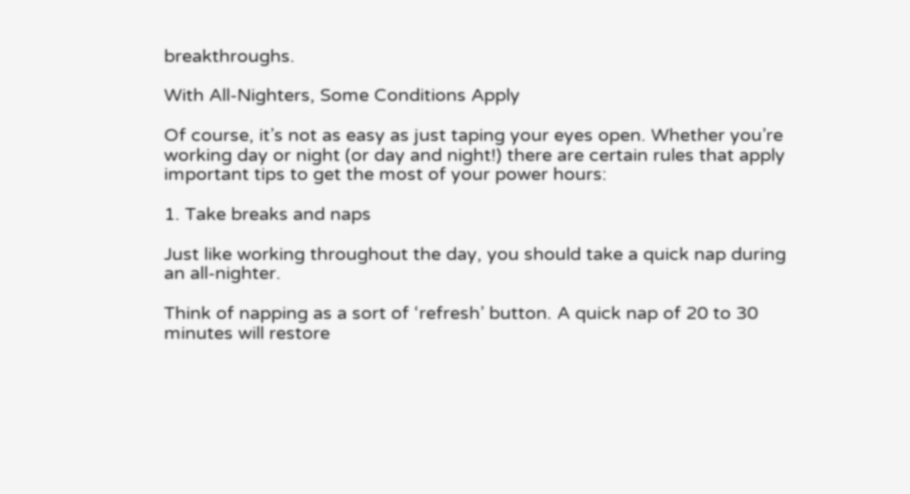breakthroughs.

With All-Nighters, Some Conditions Apply

Of course, it’s not as easy as just taping your eyes open. Whether you’re working day or night (or day and night!) there are certain rules that apply important tips to get the most of your power hours:

1. Take breaks and naps

Just like working throughout the day, you should take a quick nap during an all-nighter.

Think of napping as a sort of ‘refresh’ button. A quick nap of 20 to 30 minutes will restore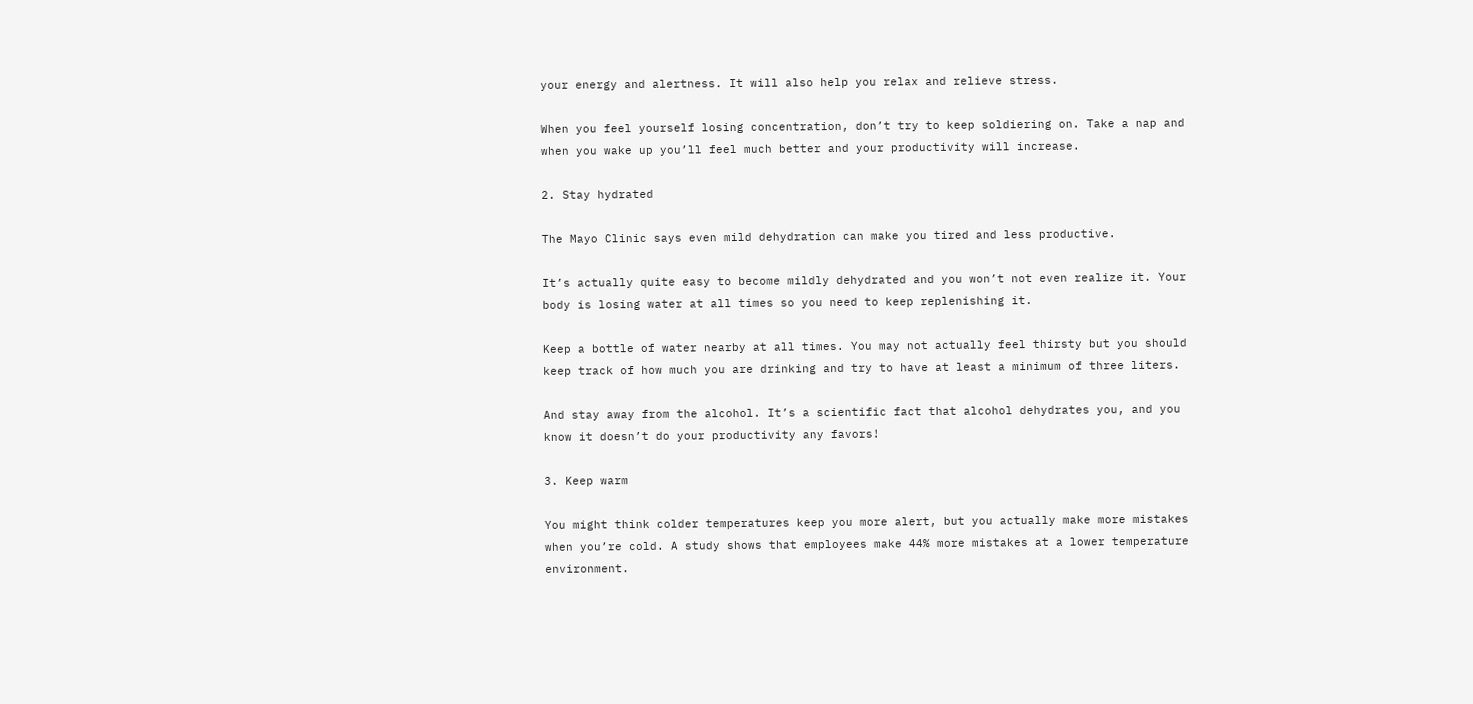your energy and alertness. It will also help you relax and relieve stress.

When you feel yourself losing concentration, don’t try to keep soldiering on. Take a nap and when you wake up you’ll feel much better and your productivity will increase.

2. Stay hydrated

The Mayo Clinic says even mild dehydration can make you tired and less productive.

It’s actually quite easy to become mildly dehydrated and you won’t not even realize it. Your body is losing water at all times so you need to keep replenishing it.

Keep a bottle of water nearby at all times. You may not actually feel thirsty but you should keep track of how much you are drinking and try to have at least a minimum of three liters.

And stay away from the alcohol. It’s a scientific fact that alcohol dehydrates you, and you know it doesn’t do your productivity any favors!

3. Keep warm

You might think colder temperatures keep you more alert, but you actually make more mistakes when you’re cold. A study shows that employees make 44% more mistakes at a lower temperature environment.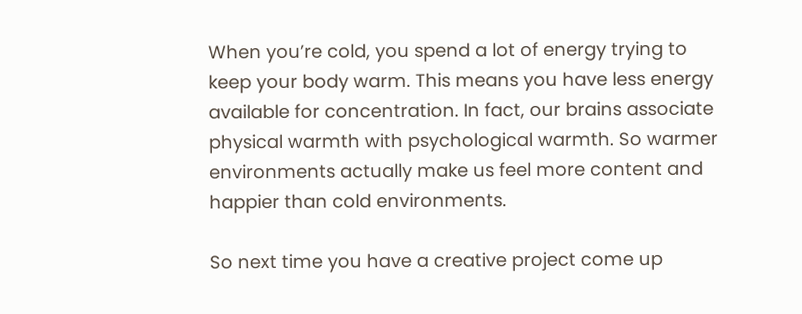When you’re cold, you spend a lot of energy trying to keep your body warm. This means you have less energy available for concentration. In fact, our brains associate physical warmth with psychological warmth. So warmer environments actually make us feel more content and happier than cold environments.

So next time you have a creative project come up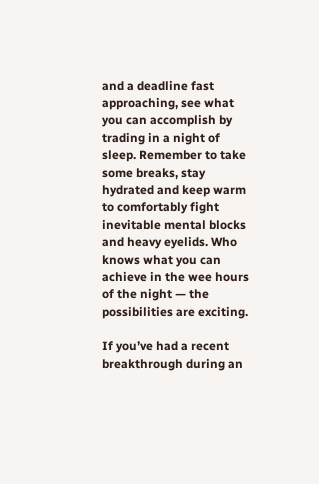and a deadline fast approaching, see what you can accomplish by trading in a night of sleep. Remember to take some breaks, stay hydrated and keep warm to comfortably fight inevitable mental blocks and heavy eyelids. Who knows what you can achieve in the wee hours of the night — the possibilities are exciting.

If you’ve had a recent breakthrough during an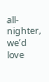all-nighter, we’d love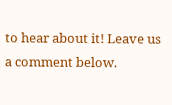to hear about it! Leave us a comment below.